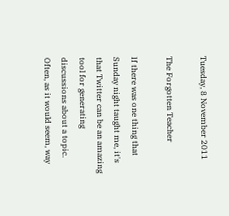Tuesday, 8 November 2011

The Forgotten Teacher

If there was one thing that Sunday night taught me, it's that Twitter can be an amazing tool for generating discussions about a topic. Often, as it would seem, way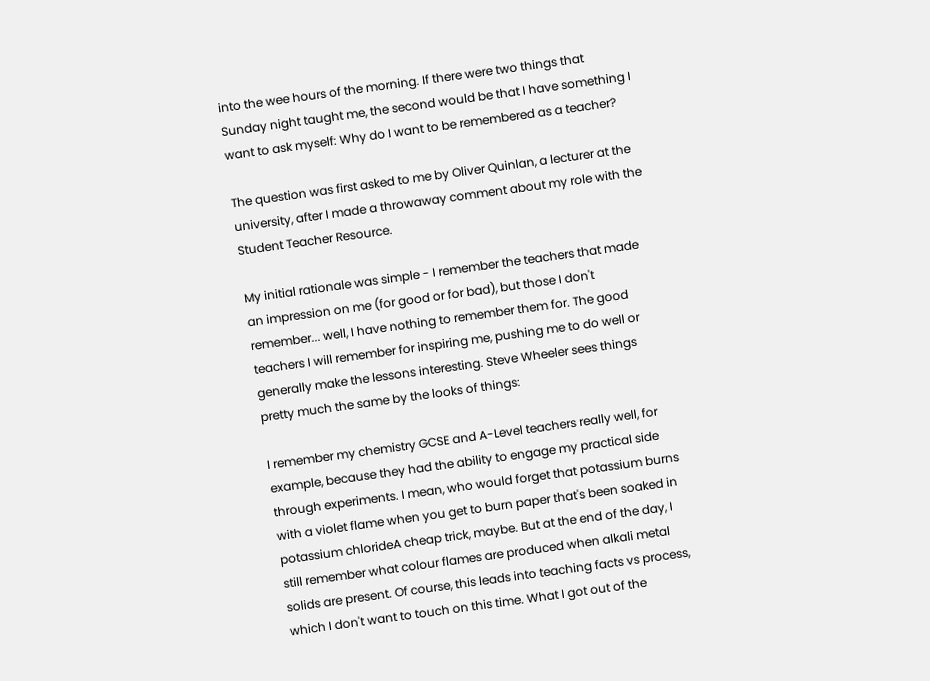into the wee hours of the morning. If there were two things that Sunday night taught me, the second would be that I have something I want to ask myself: Why do I want to be remembered as a teacher?

The question was first asked to me by Oliver Quinlan, a lecturer at the university, after I made a throwaway comment about my role with the Student Teacher Resource.

My initial rationale was simple - I remember the teachers that made an impression on me (for good or for bad), but those I don't remember... well, I have nothing to remember them for. The good teachers I will remember for inspiring me, pushing me to do well or generally make the lessons interesting. Steve Wheeler sees things pretty much the same by the looks of things:

I remember my chemistry GCSE and A-Level teachers really well, for example, because they had the ability to engage my practical side through experiments. I mean, who would forget that potassium burns with a violet flame when you get to burn paper that's been soaked in potassium chlorideA cheap trick, maybe. But at the end of the day, I still remember what colour flames are produced when alkali metal solids are present. Of course, this leads into teaching facts vs process, which I don't want to touch on this time. What I got out of the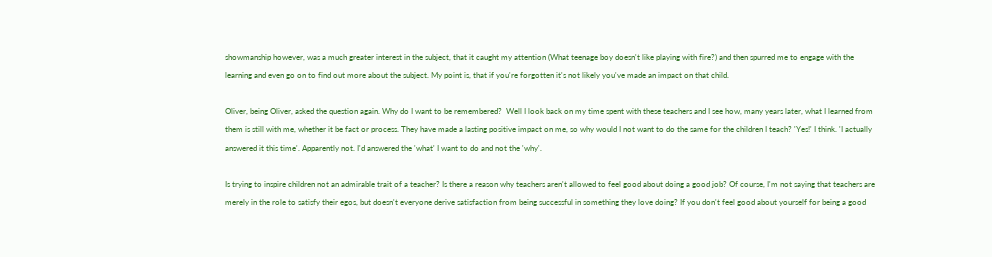showmanship however, was a much greater interest in the subject, that it caught my attention (What teenage boy doesn't like playing with fire?) and then spurred me to engage with the learning and even go on to find out more about the subject. My point is, that if you're forgotten it's not likely you've made an impact on that child.

Oliver, being Oliver, asked the question again. Why do I want to be remembered?  Well I look back on my time spent with these teachers and I see how, many years later, what I learned from them is still with me, whether it be fact or process. They have made a lasting positive impact on me, so why would I not want to do the same for the children I teach? 'Yes!' I think. 'I actually answered it this time'. Apparently not. I'd answered the 'what' I want to do and not the 'why'.

Is trying to inspire children not an admirable trait of a teacher? Is there a reason why teachers aren't allowed to feel good about doing a good job? Of course, I'm not saying that teachers are merely in the role to satisfy their egos, but doesn't everyone derive satisfaction from being successful in something they love doing? If you don't feel good about yourself for being a good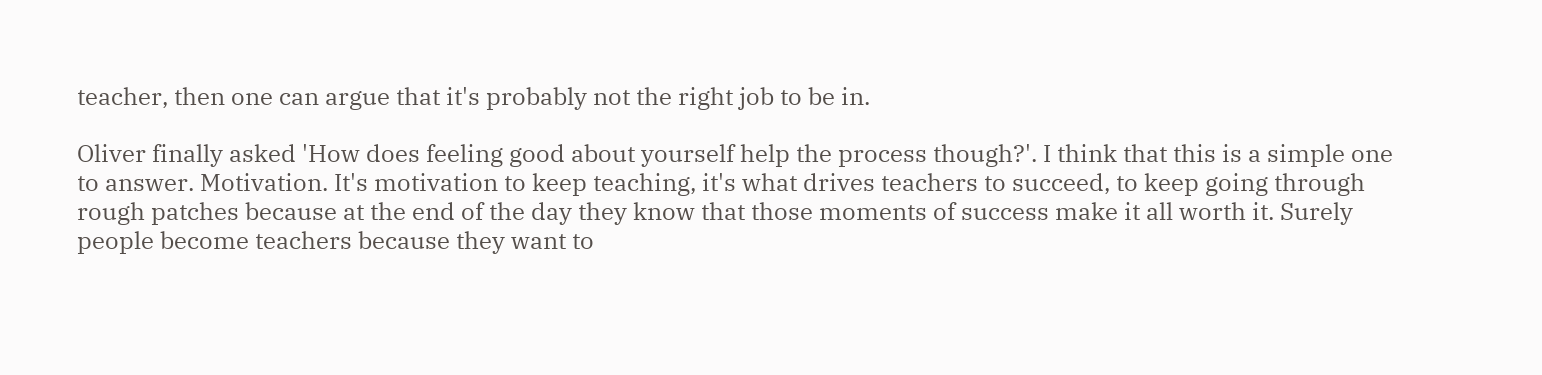teacher, then one can argue that it's probably not the right job to be in.

Oliver finally asked 'How does feeling good about yourself help the process though?'. I think that this is a simple one to answer. Motivation. It's motivation to keep teaching, it's what drives teachers to succeed, to keep going through rough patches because at the end of the day they know that those moments of success make it all worth it. Surely people become teachers because they want to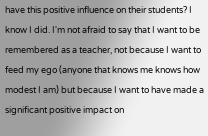have this positive influence on their students? I know I did. I'm not afraid to say that I want to be remembered as a teacher, not because I want to feed my ego (anyone that knows me knows how modest I am) but because I want to have made a significant positive impact on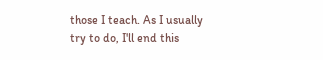those I teach. As I usually try to do, I'll end this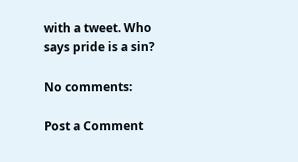with a tweet. Who says pride is a sin?

No comments:

Post a Comment